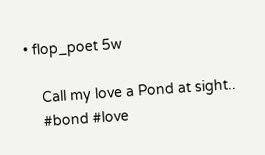• flop_poet 5w

    Call my love a Pond at sight..
    #bond #love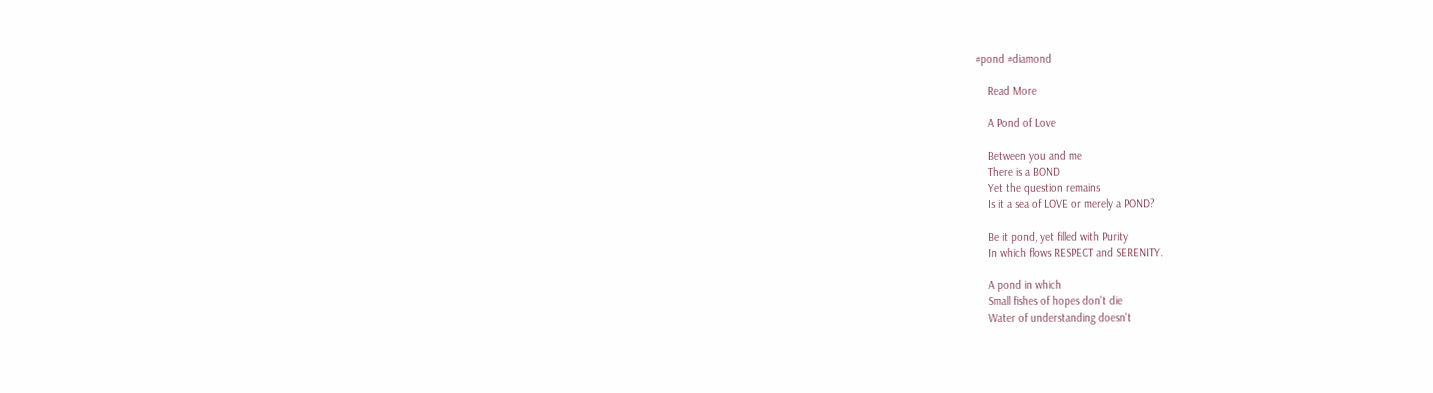#pond #diamond

    Read More

    A Pond of Love

    Between you and me
    There is a BOND
    Yet the question remains
    Is it a sea of LOVE or merely a POND?

    Be it pond, yet filled with Purity
    In which flows RESPECT and SERENITY.

    A pond in which
    Small fishes of hopes don't die
    Water of understanding doesn't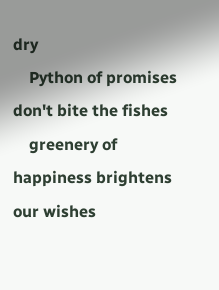dry
    Python of promises don't bite the fishes
    greenery of happiness brightens our wishes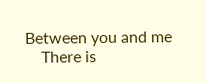Between you and me
    There is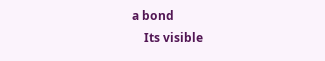a bond
    Its visible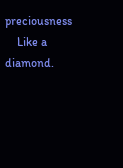preciousness
    Like a diamond.